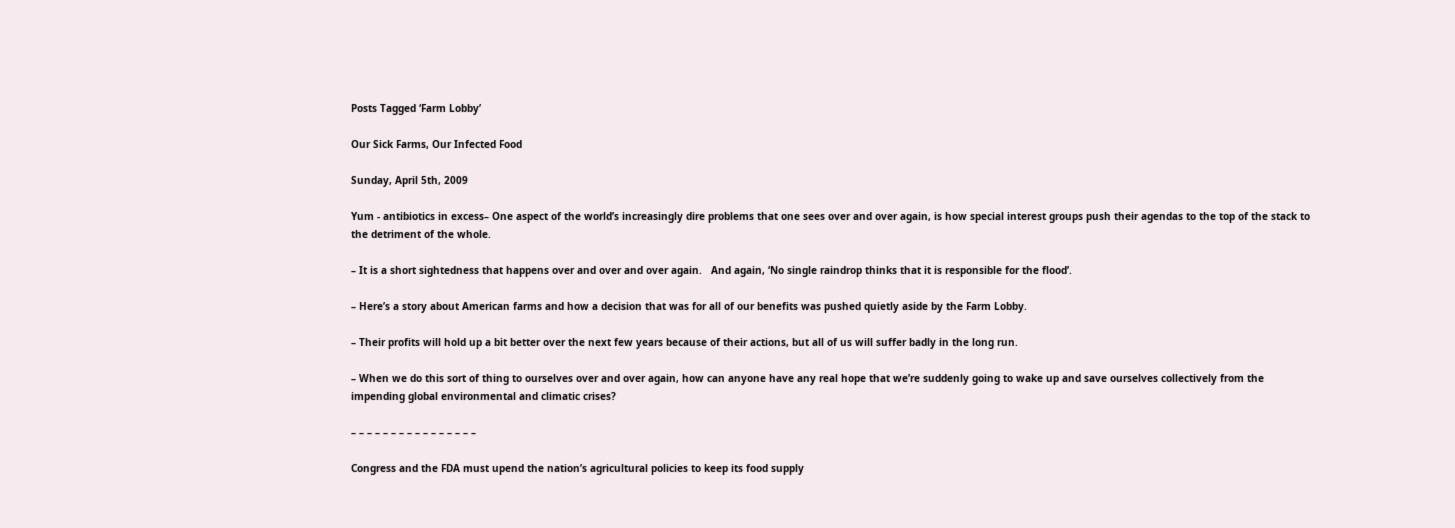Posts Tagged ‘Farm Lobby’

Our Sick Farms, Our Infected Food

Sunday, April 5th, 2009

Yum - antibiotics in excess– One aspect of the world’s increasingly dire problems that one sees over and over again, is how special interest groups push their agendas to the top of the stack to the detriment of the whole.

– It is a short sightedness that happens over and over and over again.   And again, ‘No single raindrop thinks that it is responsible for the flood’.

– Here’s a story about American farms and how a decision that was for all of our benefits was pushed quietly aside by the Farm Lobby.

– Their profits will hold up a bit better over the next few years because of their actions, but all of us will suffer badly in the long run.

– When we do this sort of thing to ourselves over and over again, how can anyone have any real hope that we’re suddenly going to wake up and save ourselves collectively from the impending global environmental and climatic crises?

– – – – – – – – – – – – – – – –

Congress and the FDA must upend the nation’s agricultural policies to keep its food supply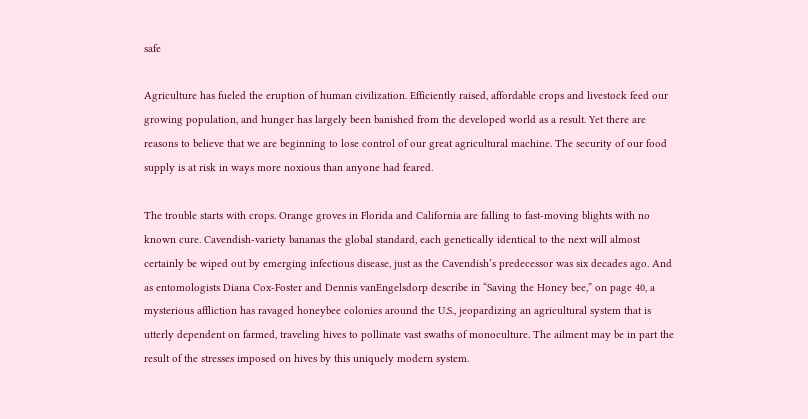safe

Agriculture has fueled the eruption of human civilization. Efficiently raised, affordable crops and livestock feed our growing population, and hunger has largely been banished from the developed world as a result. Yet there are reasons to believe that we are beginning to lose control of our great agricultural machine. The security of our food supply is at risk in ways more noxious than anyone had feared.

The trouble starts with crops. Orange groves in Florida and California are falling to fast-moving blights with no known cure. Cavendish-variety bananas the global standard, each genetically identical to the next will almost certainly be wiped out by emerging infectious disease, just as the Cavendish’s predecessor was six decades ago. And as entomologists Diana Cox-Foster and Dennis vanEngelsdorp describe in “Saving the Honey bee,” on page 40, a mysterious affliction has ravaged honeybee colonies around the U.S., jeopardizing an agricultural system that is utterly dependent on farmed, traveling hives to pollinate vast swaths of monoculture. The ailment may be in part the result of the stresses imposed on hives by this uniquely modern system.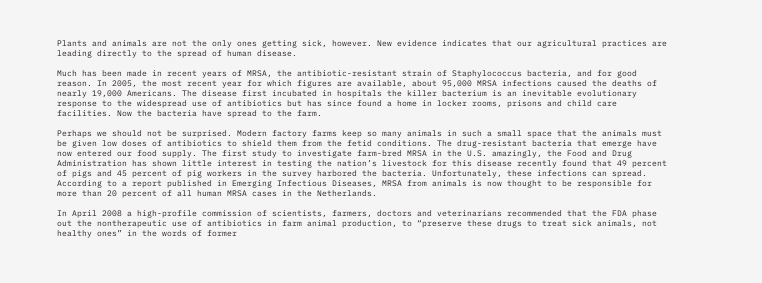Plants and animals are not the only ones getting sick, however. New evidence indicates that our agricultural practices are leading directly to the spread of human disease.

Much has been made in recent years of MRSA, the antibiotic-resistant strain of Staphylococcus bacteria, and for good reason. In 2005, the most recent year for which figures are available, about 95,000 MRSA infections caused the deaths of nearly 19,000 Americans. The disease first incubated in hospitals the killer bacterium is an inevitable evolutionary response to the widespread use of antibiotics but has since found a home in locker rooms, prisons and child care facilities. Now the bacteria have spread to the farm.

Perhaps we should not be surprised. Modern factory farms keep so many animals in such a small space that the animals must be given low doses of antibiotics to shield them from the fetid conditions. The drug-resistant bacteria that emerge have now entered our food supply. The first study to investigate farm-bred MRSA in the U.S. amazingly, the Food and Drug Administration has shown little interest in testing the nation’s livestock for this disease recently found that 49 percent of pigs and 45 percent of pig workers in the survey harbored the bacteria. Unfortunately, these infections can spread. According to a report published in Emerging Infectious Diseases, MRSA from animals is now thought to be responsible for more than 20 percent of all human MRSA cases in the Netherlands.

In April 2008 a high-profile commission of scientists, farmers, doctors and veterinarians recommended that the FDA phase out the nontherapeutic use of antibiotics in farm animal production, to “preserve these drugs to treat sick animals, not healthy ones” in the words of former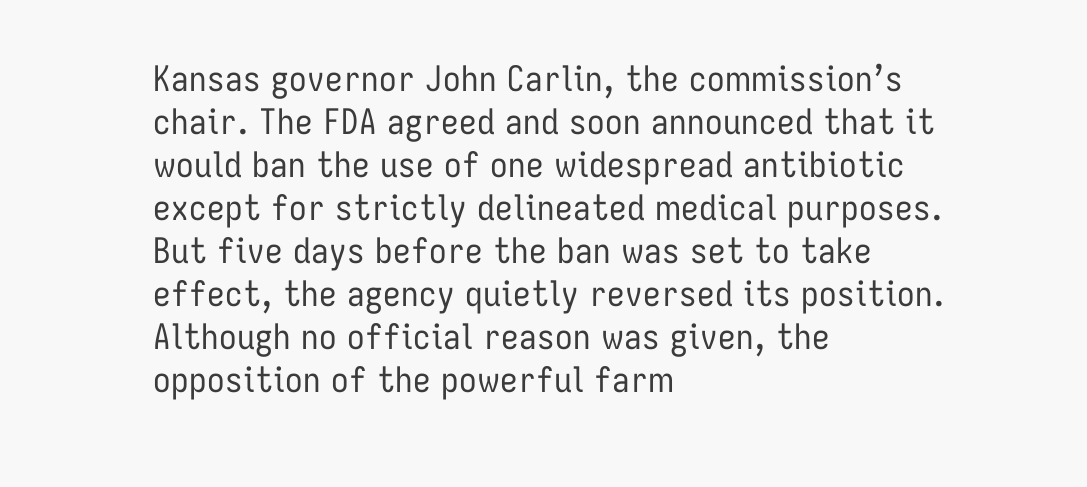Kansas governor John Carlin, the commission’s chair. The FDA agreed and soon announced that it would ban the use of one widespread antibiotic except for strictly delineated medical purposes. But five days before the ban was set to take effect, the agency quietly reversed its position. Although no official reason was given, the opposition of the powerful farm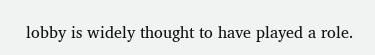lobby is widely thought to have played a role.